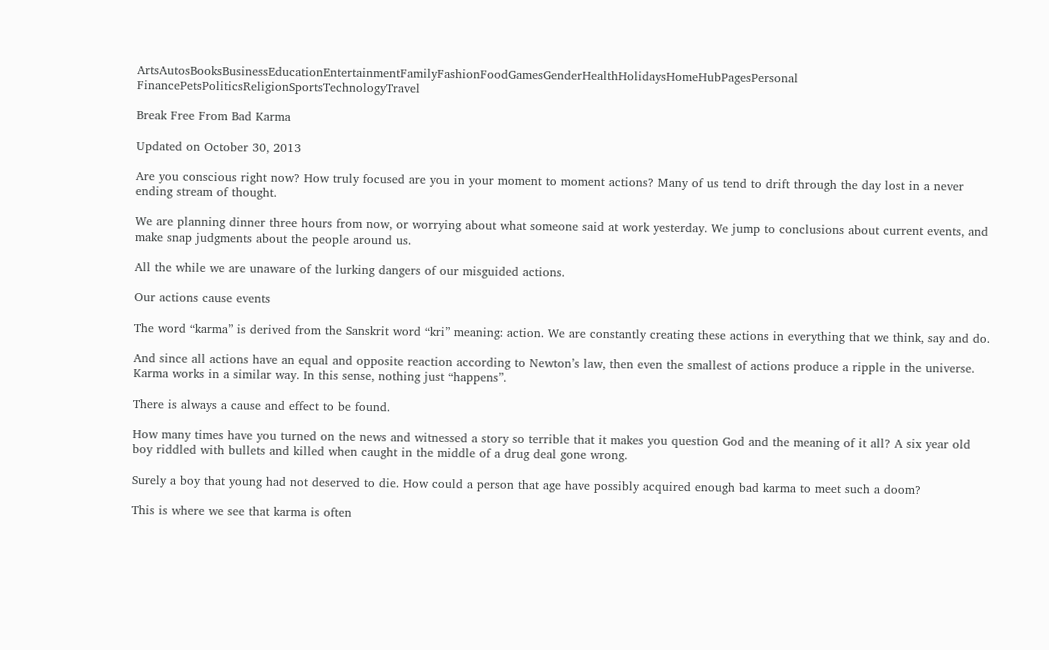ArtsAutosBooksBusinessEducationEntertainmentFamilyFashionFoodGamesGenderHealthHolidaysHomeHubPagesPersonal FinancePetsPoliticsReligionSportsTechnologyTravel

Break Free From Bad Karma

Updated on October 30, 2013

Are you conscious right now? How truly focused are you in your moment to moment actions? Many of us tend to drift through the day lost in a never ending stream of thought.

We are planning dinner three hours from now, or worrying about what someone said at work yesterday. We jump to conclusions about current events, and make snap judgments about the people around us.

All the while we are unaware of the lurking dangers of our misguided actions.

Our actions cause events

The word “karma” is derived from the Sanskrit word “kri” meaning: action. We are constantly creating these actions in everything that we think, say and do.

And since all actions have an equal and opposite reaction according to Newton’s law, then even the smallest of actions produce a ripple in the universe. Karma works in a similar way. In this sense, nothing just “happens”.

There is always a cause and effect to be found.

How many times have you turned on the news and witnessed a story so terrible that it makes you question God and the meaning of it all? A six year old boy riddled with bullets and killed when caught in the middle of a drug deal gone wrong.

Surely a boy that young had not deserved to die. How could a person that age have possibly acquired enough bad karma to meet such a doom?

This is where we see that karma is often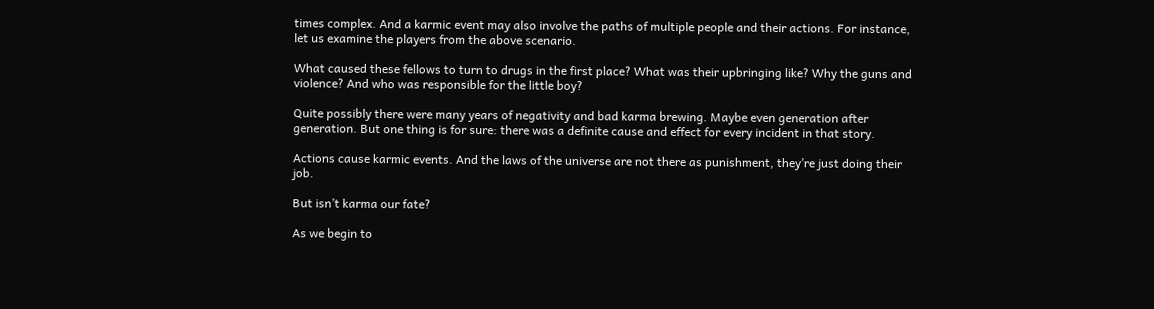times complex. And a karmic event may also involve the paths of multiple people and their actions. For instance, let us examine the players from the above scenario.

What caused these fellows to turn to drugs in the first place? What was their upbringing like? Why the guns and violence? And who was responsible for the little boy?

Quite possibly there were many years of negativity and bad karma brewing. Maybe even generation after generation. But one thing is for sure: there was a definite cause and effect for every incident in that story.

Actions cause karmic events. And the laws of the universe are not there as punishment, they’re just doing their job.

But isn’t karma our fate?

As we begin to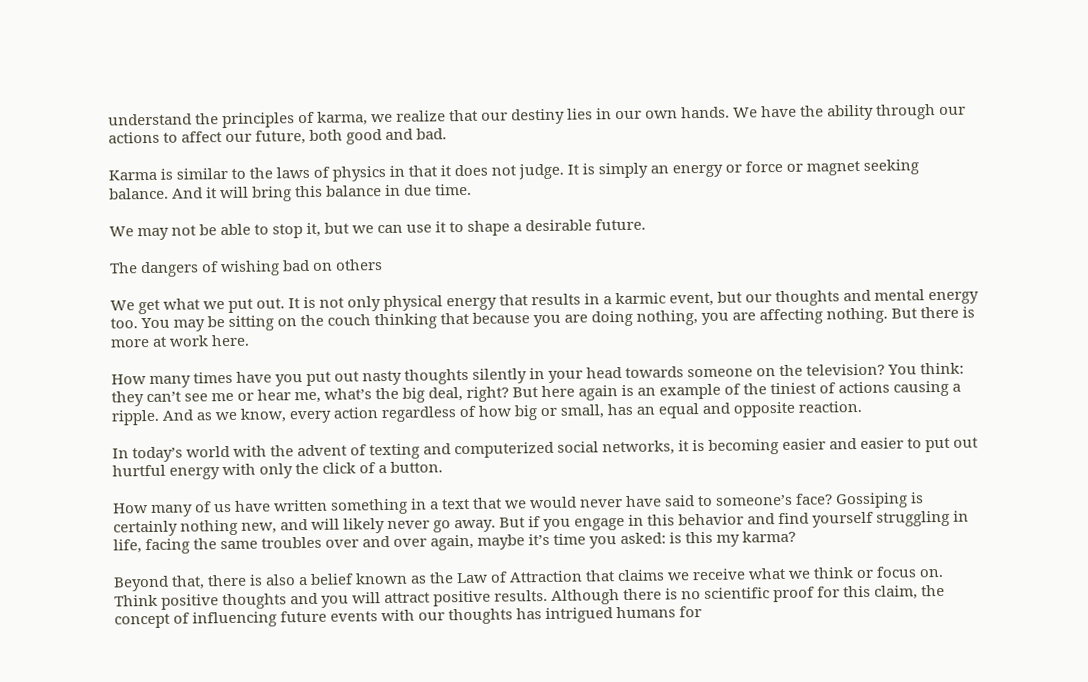understand the principles of karma, we realize that our destiny lies in our own hands. We have the ability through our actions to affect our future, both good and bad.

Karma is similar to the laws of physics in that it does not judge. It is simply an energy or force or magnet seeking balance. And it will bring this balance in due time.

We may not be able to stop it, but we can use it to shape a desirable future.

The dangers of wishing bad on others

We get what we put out. It is not only physical energy that results in a karmic event, but our thoughts and mental energy too. You may be sitting on the couch thinking that because you are doing nothing, you are affecting nothing. But there is more at work here.

How many times have you put out nasty thoughts silently in your head towards someone on the television? You think: they can’t see me or hear me, what’s the big deal, right? But here again is an example of the tiniest of actions causing a ripple. And as we know, every action regardless of how big or small, has an equal and opposite reaction.

In today’s world with the advent of texting and computerized social networks, it is becoming easier and easier to put out hurtful energy with only the click of a button.

How many of us have written something in a text that we would never have said to someone’s face? Gossiping is certainly nothing new, and will likely never go away. But if you engage in this behavior and find yourself struggling in life, facing the same troubles over and over again, maybe it’s time you asked: is this my karma?

Beyond that, there is also a belief known as the Law of Attraction that claims we receive what we think or focus on. Think positive thoughts and you will attract positive results. Although there is no scientific proof for this claim, the concept of influencing future events with our thoughts has intrigued humans for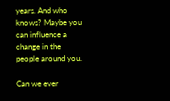years. And who knows? Maybe you can influence a change in the people around you.

Can we ever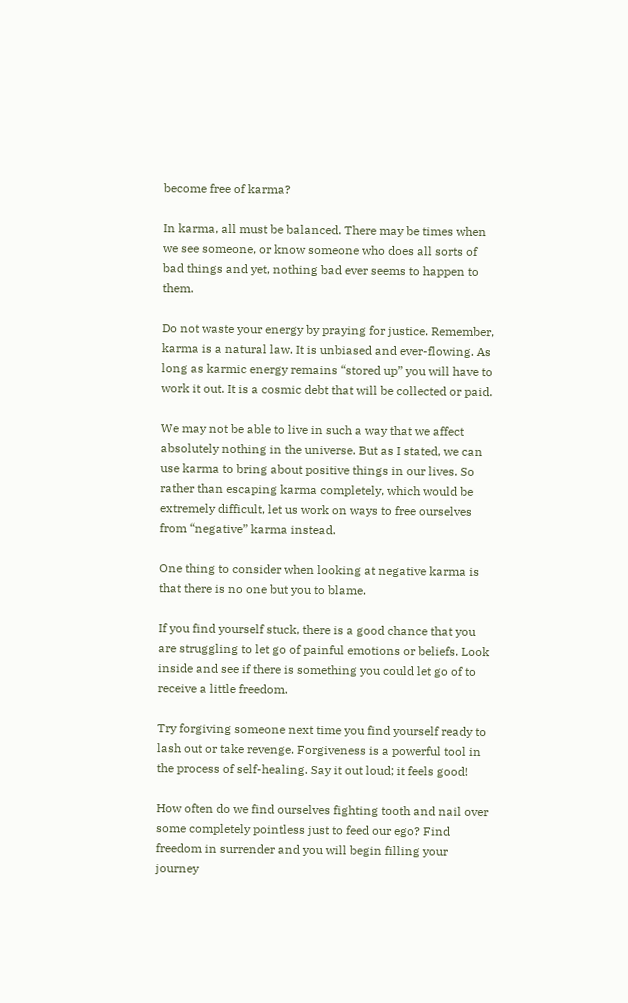become free of karma?

In karma, all must be balanced. There may be times when we see someone, or know someone who does all sorts of bad things and yet, nothing bad ever seems to happen to them.

Do not waste your energy by praying for justice. Remember, karma is a natural law. It is unbiased and ever-flowing. As long as karmic energy remains “stored up” you will have to work it out. It is a cosmic debt that will be collected or paid.

We may not be able to live in such a way that we affect absolutely nothing in the universe. But as I stated, we can use karma to bring about positive things in our lives. So rather than escaping karma completely, which would be extremely difficult, let us work on ways to free ourselves from “negative” karma instead.

One thing to consider when looking at negative karma is that there is no one but you to blame.

If you find yourself stuck, there is a good chance that you are struggling to let go of painful emotions or beliefs. Look inside and see if there is something you could let go of to receive a little freedom.

Try forgiving someone next time you find yourself ready to lash out or take revenge. Forgiveness is a powerful tool in the process of self-healing. Say it out loud; it feels good!

How often do we find ourselves fighting tooth and nail over some completely pointless just to feed our ego? Find freedom in surrender and you will begin filling your journey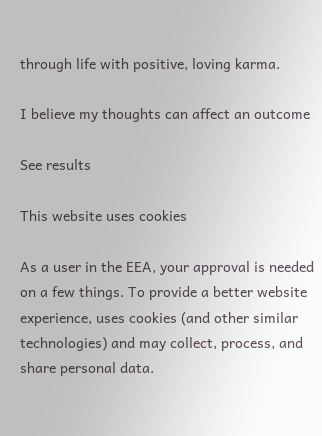through life with positive, loving karma.

I believe my thoughts can affect an outcome

See results

This website uses cookies

As a user in the EEA, your approval is needed on a few things. To provide a better website experience, uses cookies (and other similar technologies) and may collect, process, and share personal data.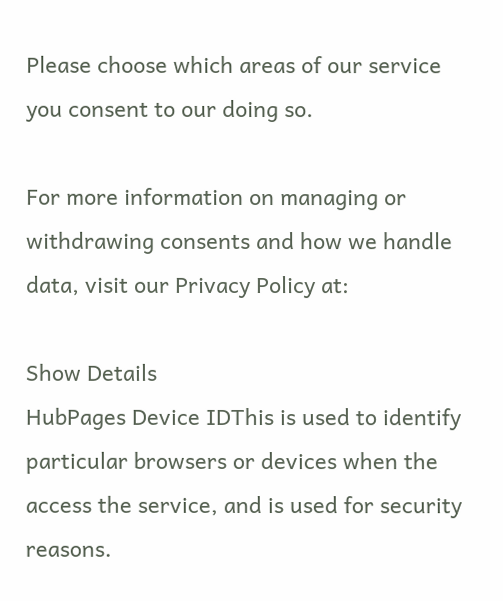Please choose which areas of our service you consent to our doing so.

For more information on managing or withdrawing consents and how we handle data, visit our Privacy Policy at:

Show Details
HubPages Device IDThis is used to identify particular browsers or devices when the access the service, and is used for security reasons.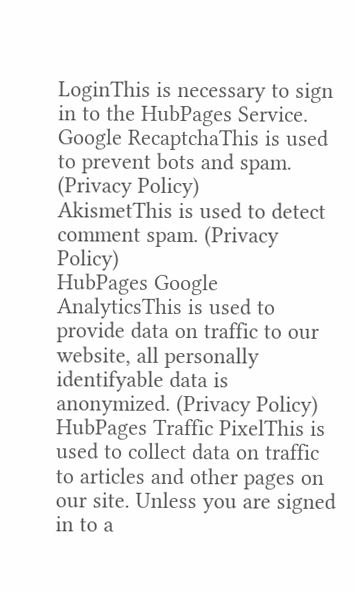LoginThis is necessary to sign in to the HubPages Service.
Google RecaptchaThis is used to prevent bots and spam. (Privacy Policy)
AkismetThis is used to detect comment spam. (Privacy Policy)
HubPages Google AnalyticsThis is used to provide data on traffic to our website, all personally identifyable data is anonymized. (Privacy Policy)
HubPages Traffic PixelThis is used to collect data on traffic to articles and other pages on our site. Unless you are signed in to a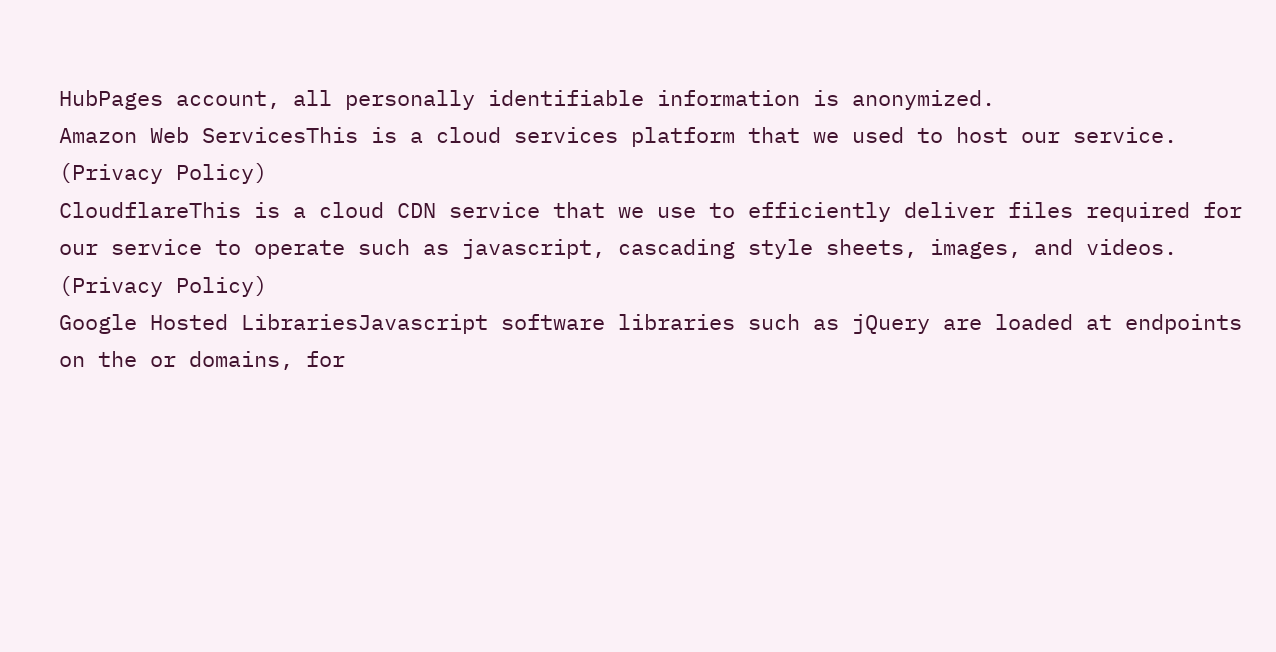HubPages account, all personally identifiable information is anonymized.
Amazon Web ServicesThis is a cloud services platform that we used to host our service. (Privacy Policy)
CloudflareThis is a cloud CDN service that we use to efficiently deliver files required for our service to operate such as javascript, cascading style sheets, images, and videos. (Privacy Policy)
Google Hosted LibrariesJavascript software libraries such as jQuery are loaded at endpoints on the or domains, for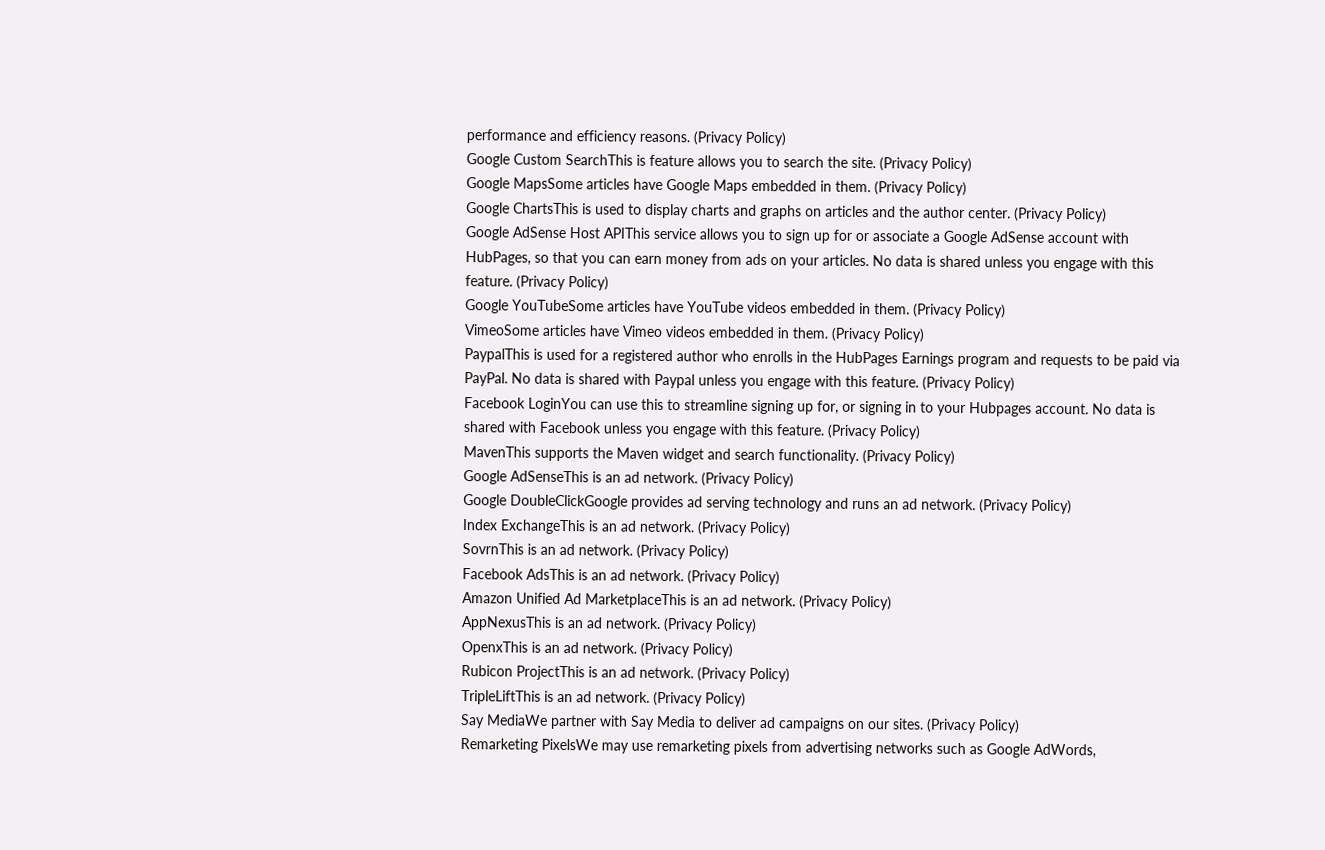performance and efficiency reasons. (Privacy Policy)
Google Custom SearchThis is feature allows you to search the site. (Privacy Policy)
Google MapsSome articles have Google Maps embedded in them. (Privacy Policy)
Google ChartsThis is used to display charts and graphs on articles and the author center. (Privacy Policy)
Google AdSense Host APIThis service allows you to sign up for or associate a Google AdSense account with HubPages, so that you can earn money from ads on your articles. No data is shared unless you engage with this feature. (Privacy Policy)
Google YouTubeSome articles have YouTube videos embedded in them. (Privacy Policy)
VimeoSome articles have Vimeo videos embedded in them. (Privacy Policy)
PaypalThis is used for a registered author who enrolls in the HubPages Earnings program and requests to be paid via PayPal. No data is shared with Paypal unless you engage with this feature. (Privacy Policy)
Facebook LoginYou can use this to streamline signing up for, or signing in to your Hubpages account. No data is shared with Facebook unless you engage with this feature. (Privacy Policy)
MavenThis supports the Maven widget and search functionality. (Privacy Policy)
Google AdSenseThis is an ad network. (Privacy Policy)
Google DoubleClickGoogle provides ad serving technology and runs an ad network. (Privacy Policy)
Index ExchangeThis is an ad network. (Privacy Policy)
SovrnThis is an ad network. (Privacy Policy)
Facebook AdsThis is an ad network. (Privacy Policy)
Amazon Unified Ad MarketplaceThis is an ad network. (Privacy Policy)
AppNexusThis is an ad network. (Privacy Policy)
OpenxThis is an ad network. (Privacy Policy)
Rubicon ProjectThis is an ad network. (Privacy Policy)
TripleLiftThis is an ad network. (Privacy Policy)
Say MediaWe partner with Say Media to deliver ad campaigns on our sites. (Privacy Policy)
Remarketing PixelsWe may use remarketing pixels from advertising networks such as Google AdWords,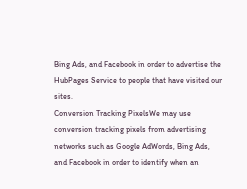Bing Ads, and Facebook in order to advertise the HubPages Service to people that have visited our sites.
Conversion Tracking PixelsWe may use conversion tracking pixels from advertising networks such as Google AdWords, Bing Ads, and Facebook in order to identify when an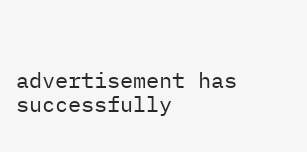advertisement has successfully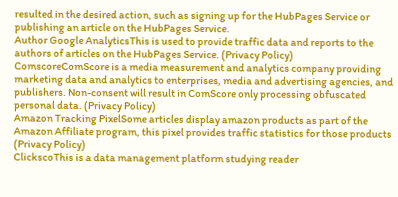resulted in the desired action, such as signing up for the HubPages Service or publishing an article on the HubPages Service.
Author Google AnalyticsThis is used to provide traffic data and reports to the authors of articles on the HubPages Service. (Privacy Policy)
ComscoreComScore is a media measurement and analytics company providing marketing data and analytics to enterprises, media and advertising agencies, and publishers. Non-consent will result in ComScore only processing obfuscated personal data. (Privacy Policy)
Amazon Tracking PixelSome articles display amazon products as part of the Amazon Affiliate program, this pixel provides traffic statistics for those products (Privacy Policy)
ClickscoThis is a data management platform studying reader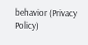behavior (Privacy Policy)